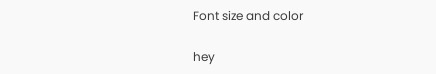Font size and color

hey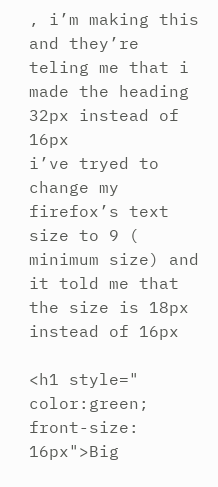, i’m making this and they’re teling me that i made the heading 32px instead of 16px
i’ve tryed to change my firefox’s text size to 9 ( minimum size) and it told me that the size is 18px instead of 16px

<h1 style=" color:green; front-size: 16px">Big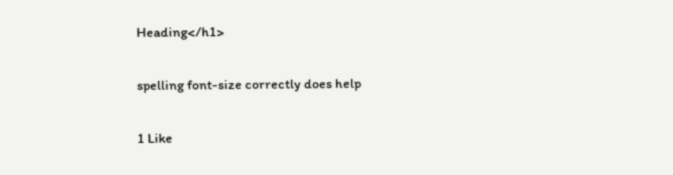Heading</h1>

spelling font-size correctly does help

1 Like